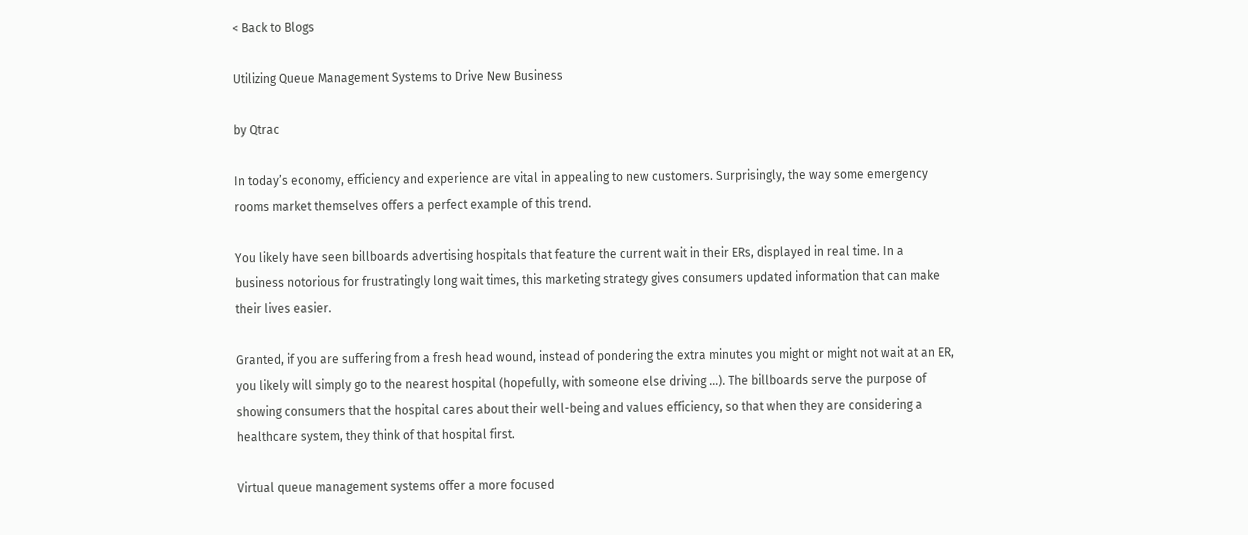< Back to Blogs

Utilizing Queue Management Systems to Drive New Business

by Qtrac

In today’s economy, efficiency and experience are vital in appealing to new customers. Surprisingly, the way some emergency rooms market themselves offers a perfect example of this trend.

You likely have seen billboards advertising hospitals that feature the current wait in their ERs, displayed in real time. In a business notorious for frustratingly long wait times, this marketing strategy gives consumers updated information that can make their lives easier.

Granted, if you are suffering from a fresh head wound, instead of pondering the extra minutes you might or might not wait at an ER, you likely will simply go to the nearest hospital (hopefully, with someone else driving …). The billboards serve the purpose of showing consumers that the hospital cares about their well-being and values efficiency, so that when they are considering a healthcare system, they think of that hospital first.

Virtual queue management systems offer a more focused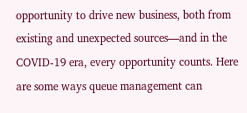opportunity to drive new business, both from existing and unexpected sources—and in the COVID-19 era, every opportunity counts. Here are some ways queue management can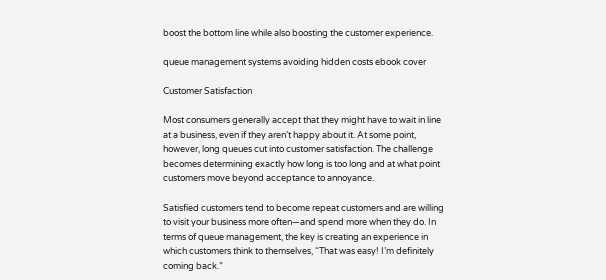boost the bottom line while also boosting the customer experience.

queue management systems avoiding hidden costs ebook cover

Customer Satisfaction

Most consumers generally accept that they might have to wait in line at a business, even if they aren’t happy about it. At some point, however, long queues cut into customer satisfaction. The challenge becomes determining exactly how long is too long and at what point customers move beyond acceptance to annoyance.

Satisfied customers tend to become repeat customers and are willing to visit your business more often—and spend more when they do. In terms of queue management, the key is creating an experience in which customers think to themselves, “That was easy! I’m definitely coming back.”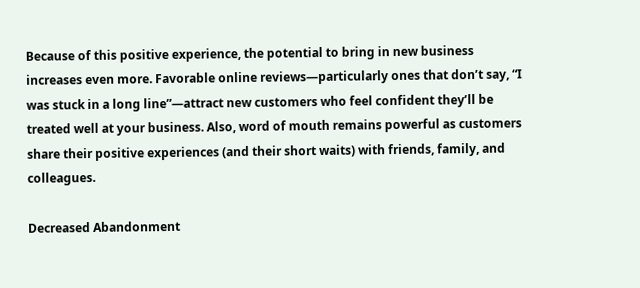Because of this positive experience, the potential to bring in new business increases even more. Favorable online reviews—particularly ones that don’t say, “I was stuck in a long line”—attract new customers who feel confident they’ll be treated well at your business. Also, word of mouth remains powerful as customers share their positive experiences (and their short waits) with friends, family, and colleagues.

Decreased Abandonment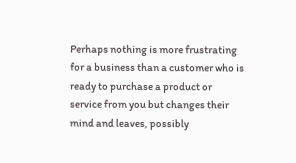Perhaps nothing is more frustrating for a business than a customer who is ready to purchase a product or service from you but changes their mind and leaves, possibly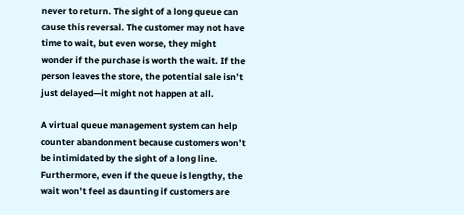never to return. The sight of a long queue can cause this reversal. The customer may not have time to wait, but even worse, they might wonder if the purchase is worth the wait. If the person leaves the store, the potential sale isn’t just delayed—it might not happen at all.

A virtual queue management system can help counter abandonment because customers won’t be intimidated by the sight of a long line. Furthermore, even if the queue is lengthy, the wait won’t feel as daunting if customers are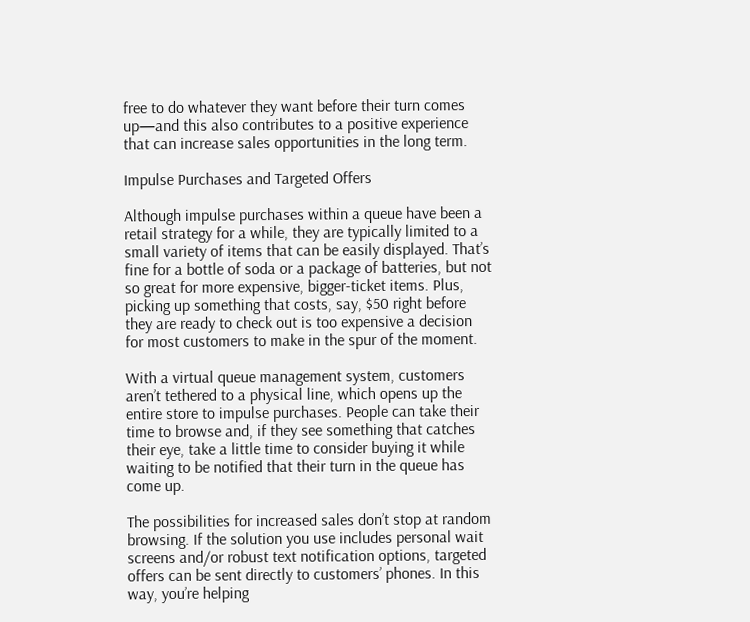free to do whatever they want before their turn comes up—and this also contributes to a positive experience that can increase sales opportunities in the long term.

Impulse Purchases and Targeted Offers

Although impulse purchases within a queue have been a retail strategy for a while, they are typically limited to a small variety of items that can be easily displayed. That’s fine for a bottle of soda or a package of batteries, but not so great for more expensive, bigger-ticket items. Plus, picking up something that costs, say, $50 right before they are ready to check out is too expensive a decision for most customers to make in the spur of the moment.

With a virtual queue management system, customers aren’t tethered to a physical line, which opens up the entire store to impulse purchases. People can take their time to browse and, if they see something that catches their eye, take a little time to consider buying it while waiting to be notified that their turn in the queue has come up.

The possibilities for increased sales don’t stop at random browsing. If the solution you use includes personal wait screens and/or robust text notification options, targeted offers can be sent directly to customers’ phones. In this way, you’re helping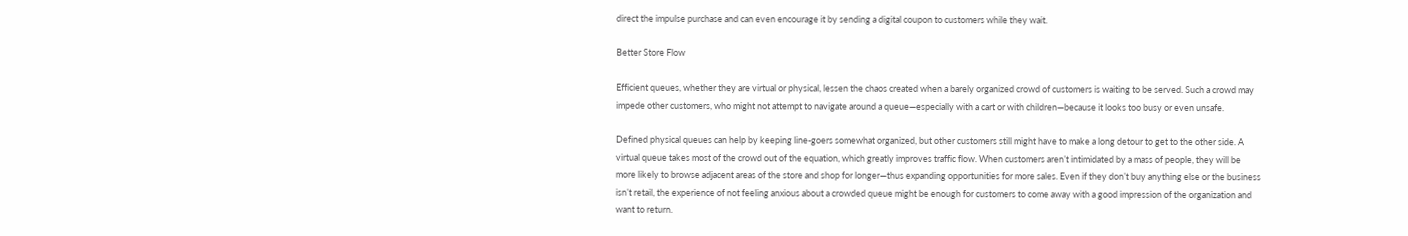direct the impulse purchase and can even encourage it by sending a digital coupon to customers while they wait.

Better Store Flow

Efficient queues, whether they are virtual or physical, lessen the chaos created when a barely organized crowd of customers is waiting to be served. Such a crowd may impede other customers, who might not attempt to navigate around a queue—especially with a cart or with children—because it looks too busy or even unsafe.

Defined physical queues can help by keeping line-goers somewhat organized, but other customers still might have to make a long detour to get to the other side. A virtual queue takes most of the crowd out of the equation, which greatly improves traffic flow. When customers aren’t intimidated by a mass of people, they will be more likely to browse adjacent areas of the store and shop for longer—thus expanding opportunities for more sales. Even if they don’t buy anything else or the business isn’t retail, the experience of not feeling anxious about a crowded queue might be enough for customers to come away with a good impression of the organization and want to return.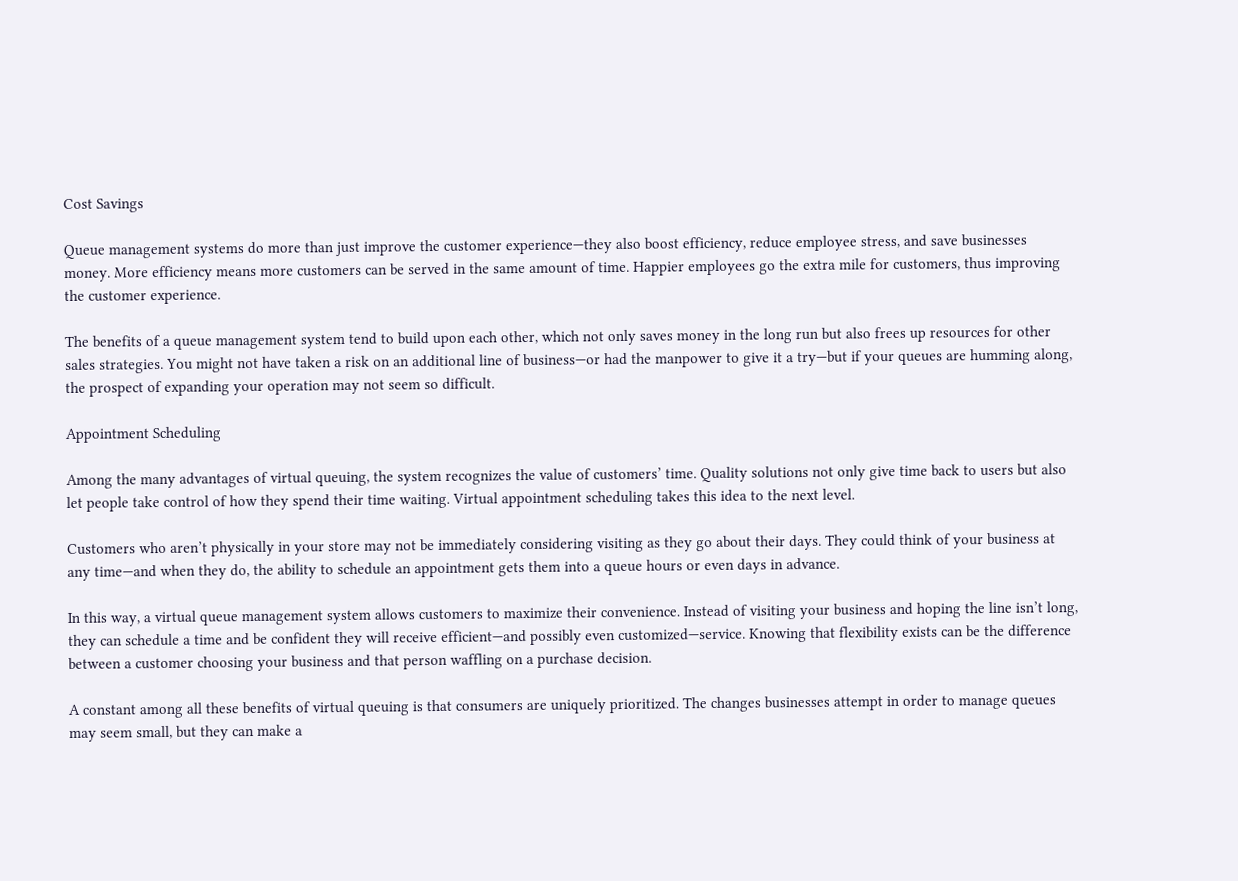Cost Savings

Queue management systems do more than just improve the customer experience—they also boost efficiency, reduce employee stress, and save businesses money. More efficiency means more customers can be served in the same amount of time. Happier employees go the extra mile for customers, thus improving the customer experience.

The benefits of a queue management system tend to build upon each other, which not only saves money in the long run but also frees up resources for other sales strategies. You might not have taken a risk on an additional line of business—or had the manpower to give it a try—but if your queues are humming along, the prospect of expanding your operation may not seem so difficult.

Appointment Scheduling

Among the many advantages of virtual queuing, the system recognizes the value of customers’ time. Quality solutions not only give time back to users but also let people take control of how they spend their time waiting. Virtual appointment scheduling takes this idea to the next level.

Customers who aren’t physically in your store may not be immediately considering visiting as they go about their days. They could think of your business at any time—and when they do, the ability to schedule an appointment gets them into a queue hours or even days in advance.

In this way, a virtual queue management system allows customers to maximize their convenience. Instead of visiting your business and hoping the line isn’t long, they can schedule a time and be confident they will receive efficient—and possibly even customized—service. Knowing that flexibility exists can be the difference between a customer choosing your business and that person waffling on a purchase decision.

A constant among all these benefits of virtual queuing is that consumers are uniquely prioritized. The changes businesses attempt in order to manage queues may seem small, but they can make a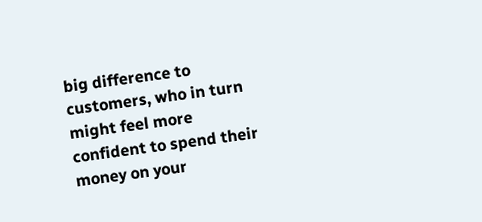big difference to customers, who in turn might feel more confident to spend their money on your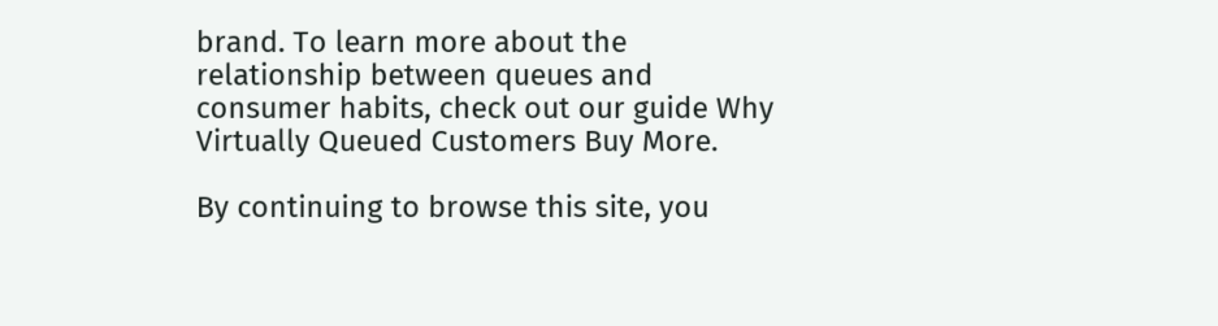brand. To learn more about the relationship between queues and consumer habits, check out our guide Why Virtually Queued Customers Buy More.

By continuing to browse this site, you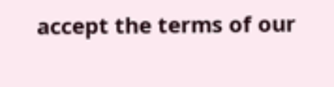accept the terms of our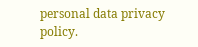personal data privacy policy.